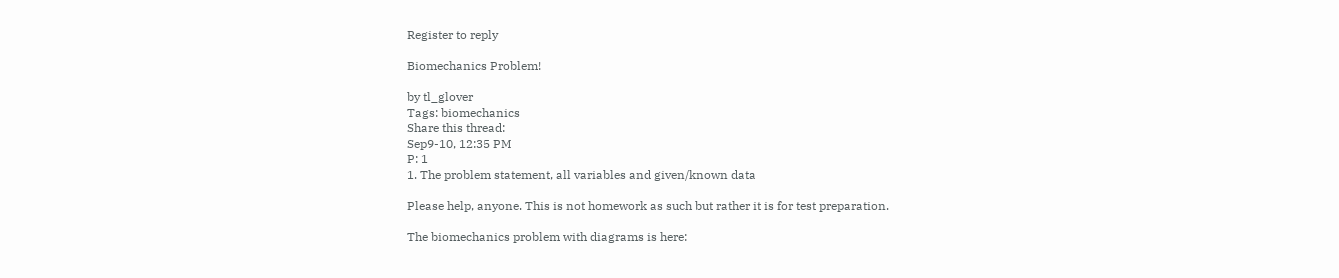Register to reply

Biomechanics Problem!

by tl_glover
Tags: biomechanics
Share this thread:
Sep9-10, 12:35 PM
P: 1
1. The problem statement, all variables and given/known data

Please help, anyone. This is not homework as such but rather it is for test preparation.

The biomechanics problem with diagrams is here: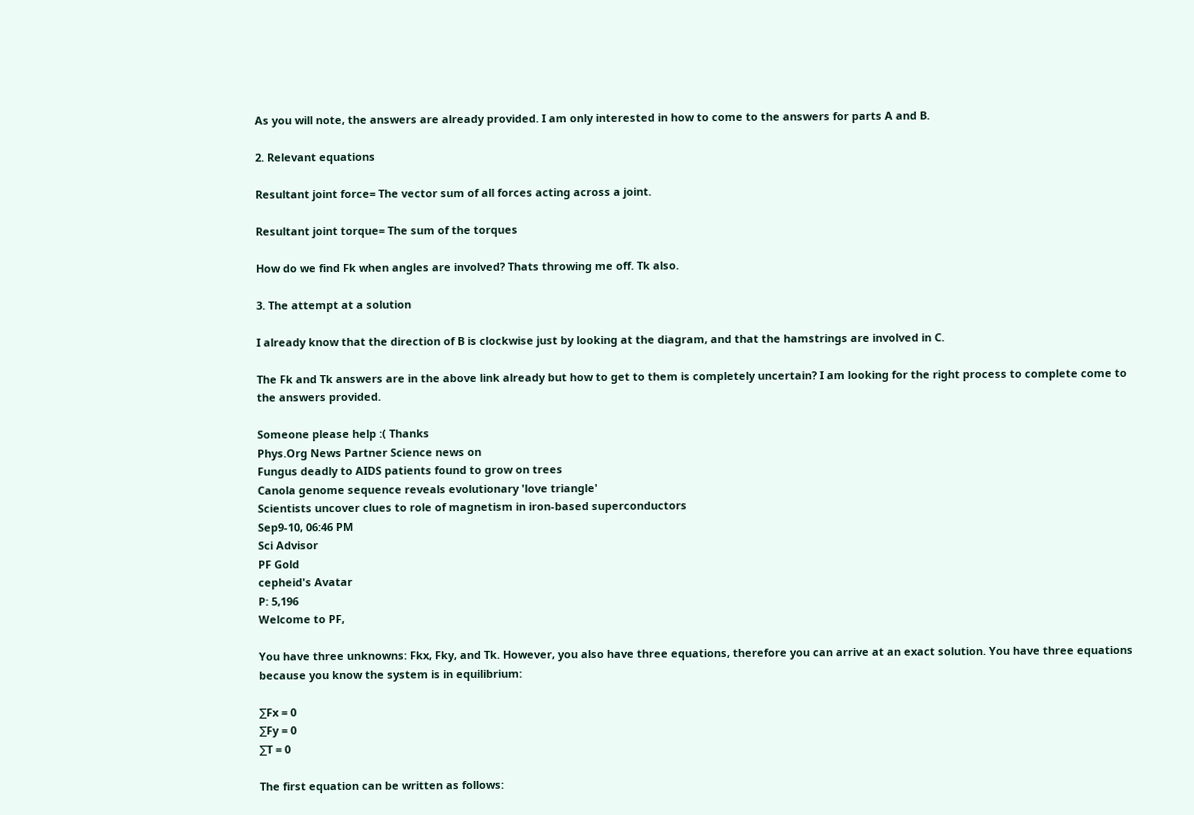As you will note, the answers are already provided. I am only interested in how to come to the answers for parts A and B.

2. Relevant equations

Resultant joint force= The vector sum of all forces acting across a joint.

Resultant joint torque= The sum of the torques

How do we find Fk when angles are involved? Thats throwing me off. Tk also.

3. The attempt at a solution

I already know that the direction of B is clockwise just by looking at the diagram, and that the hamstrings are involved in C.

The Fk and Tk answers are in the above link already but how to get to them is completely uncertain? I am looking for the right process to complete come to the answers provided.

Someone please help :( Thanks
Phys.Org News Partner Science news on
Fungus deadly to AIDS patients found to grow on trees
Canola genome sequence reveals evolutionary 'love triangle'
Scientists uncover clues to role of magnetism in iron-based superconductors
Sep9-10, 06:46 PM
Sci Advisor
PF Gold
cepheid's Avatar
P: 5,196
Welcome to PF,

You have three unknowns: Fkx, Fky, and Tk. However, you also have three equations, therefore you can arrive at an exact solution. You have three equations because you know the system is in equilibrium:

∑Fx = 0
∑Fy = 0
∑T = 0

The first equation can be written as follows: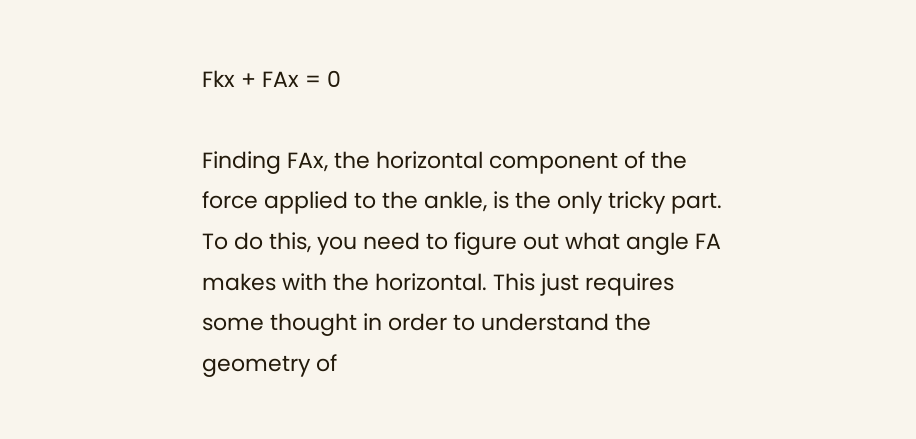Fkx + FAx = 0

Finding FAx, the horizontal component of the force applied to the ankle, is the only tricky part. To do this, you need to figure out what angle FA makes with the horizontal. This just requires some thought in order to understand the geometry of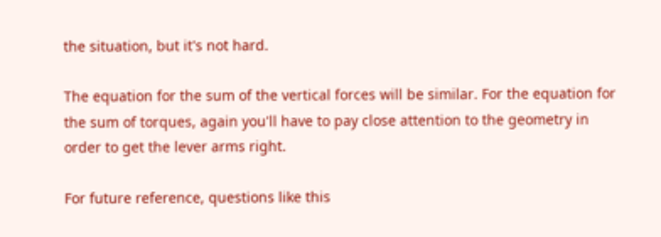the situation, but it's not hard.

The equation for the sum of the vertical forces will be similar. For the equation for the sum of torques, again you'll have to pay close attention to the geometry in order to get the lever arms right.

For future reference, questions like this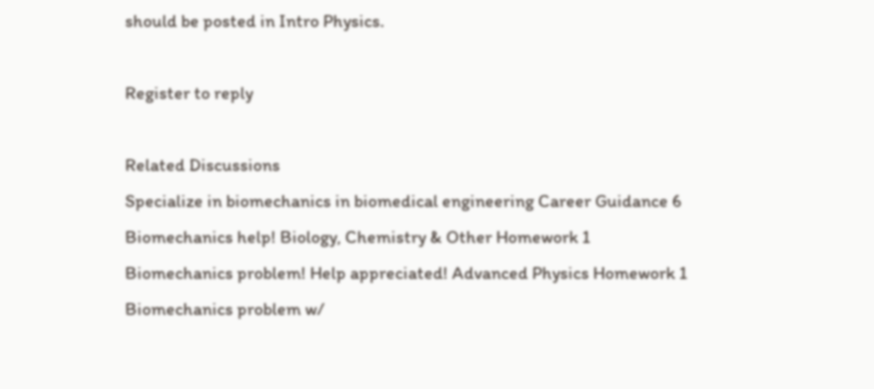should be posted in Intro Physics.

Register to reply

Related Discussions
Specialize in biomechanics in biomedical engineering Career Guidance 6
Biomechanics help! Biology, Chemistry & Other Homework 1
Biomechanics problem! Help appreciated! Advanced Physics Homework 1
Biomechanics problem w/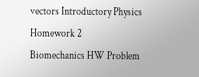vectors Introductory Physics Homework 2
Biomechanics HW Problem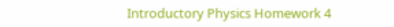Introductory Physics Homework 4